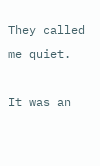They called me quiet.

It was an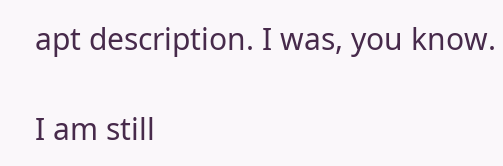apt description. I was, you know.

I am still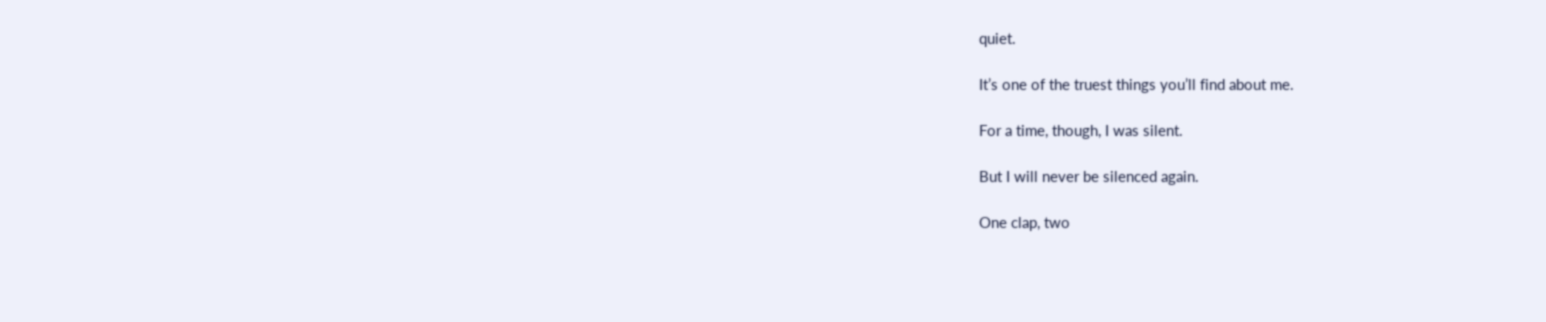quiet.

It’s one of the truest things you’ll find about me.

For a time, though, I was silent.

But I will never be silenced again.

One clap, two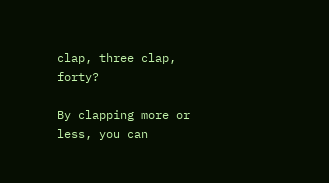clap, three clap, forty?

By clapping more or less, you can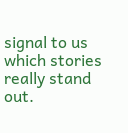signal to us which stories really stand out.